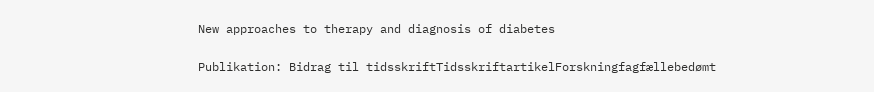New approaches to therapy and diagnosis of diabetes

Publikation: Bidrag til tidsskriftTidsskriftartikelForskningfagfællebedømt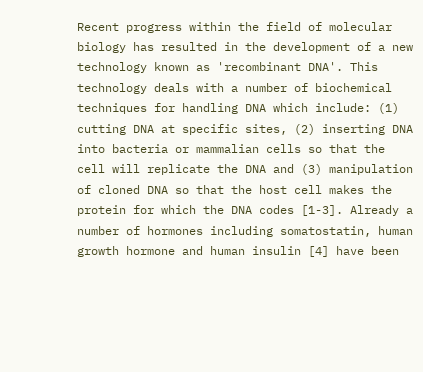Recent progress within the field of molecular biology has resulted in the development of a new technology known as 'recombinant DNA'. This technology deals with a number of biochemical techniques for handling DNA which include: (1) cutting DNA at specific sites, (2) inserting DNA into bacteria or mammalian cells so that the cell will replicate the DNA and (3) manipulation of cloned DNA so that the host cell makes the protein for which the DNA codes [1-3]. Already a number of hormones including somatostatin, human growth hormone and human insulin [4] have been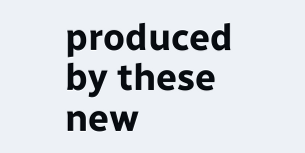produced by these new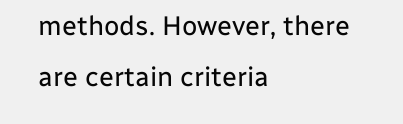methods. However, there are certain criteria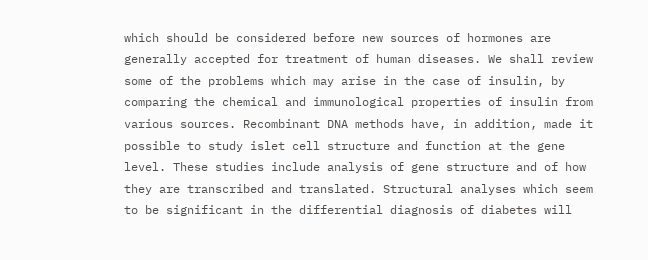which should be considered before new sources of hormones are generally accepted for treatment of human diseases. We shall review some of the problems which may arise in the case of insulin, by comparing the chemical and immunological properties of insulin from various sources. Recombinant DNA methods have, in addition, made it possible to study islet cell structure and function at the gene level. These studies include analysis of gene structure and of how they are transcribed and translated. Structural analyses which seem to be significant in the differential diagnosis of diabetes will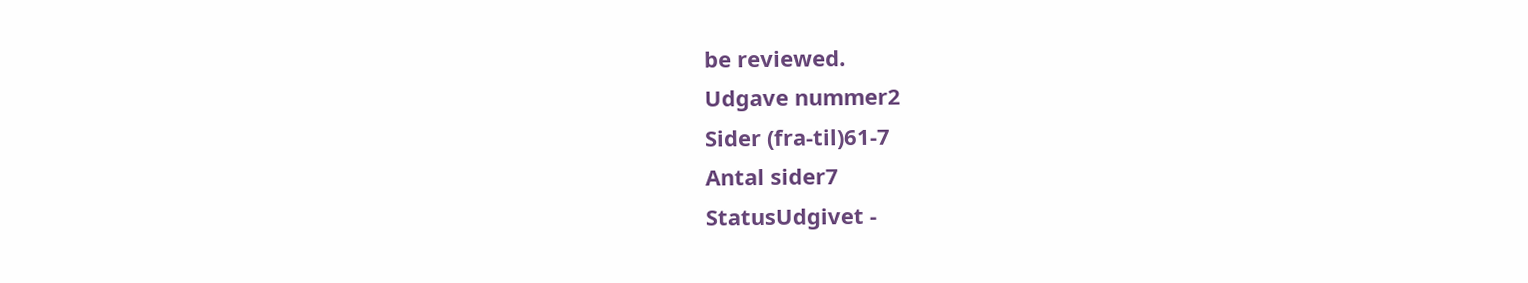be reviewed.
Udgave nummer2
Sider (fra-til)61-7
Antal sider7
StatusUdgivet -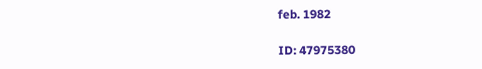feb. 1982

ID: 47975380